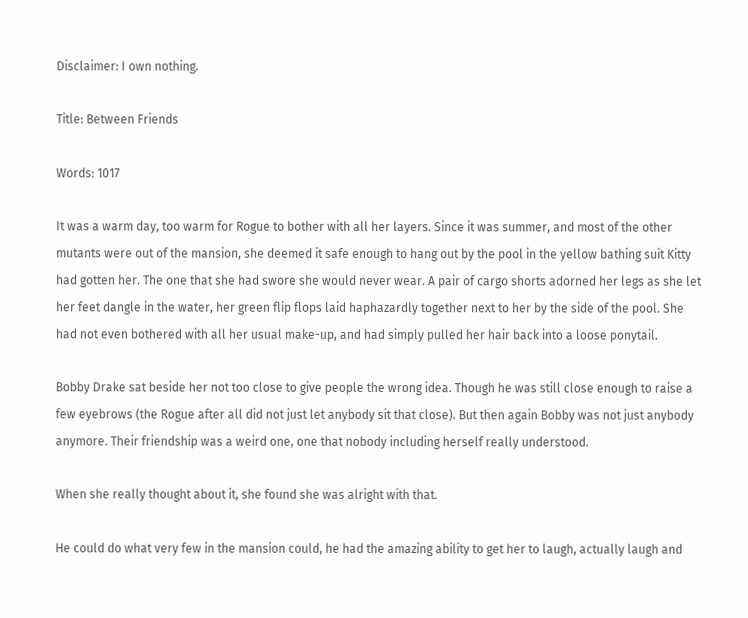Disclaimer: I own nothing.

Title: Between Friends

Words: 1017

It was a warm day, too warm for Rogue to bother with all her layers. Since it was summer, and most of the other mutants were out of the mansion, she deemed it safe enough to hang out by the pool in the yellow bathing suit Kitty had gotten her. The one that she had swore she would never wear. A pair of cargo shorts adorned her legs as she let her feet dangle in the water, her green flip flops laid haphazardly together next to her by the side of the pool. She had not even bothered with all her usual make-up, and had simply pulled her hair back into a loose ponytail.

Bobby Drake sat beside her not too close to give people the wrong idea. Though he was still close enough to raise a few eyebrows (the Rogue after all did not just let anybody sit that close). But then again Bobby was not just anybody anymore. Their friendship was a weird one, one that nobody including herself really understood.

When she really thought about it, she found she was alright with that.

He could do what very few in the mansion could, he had the amazing ability to get her to laugh, actually laugh and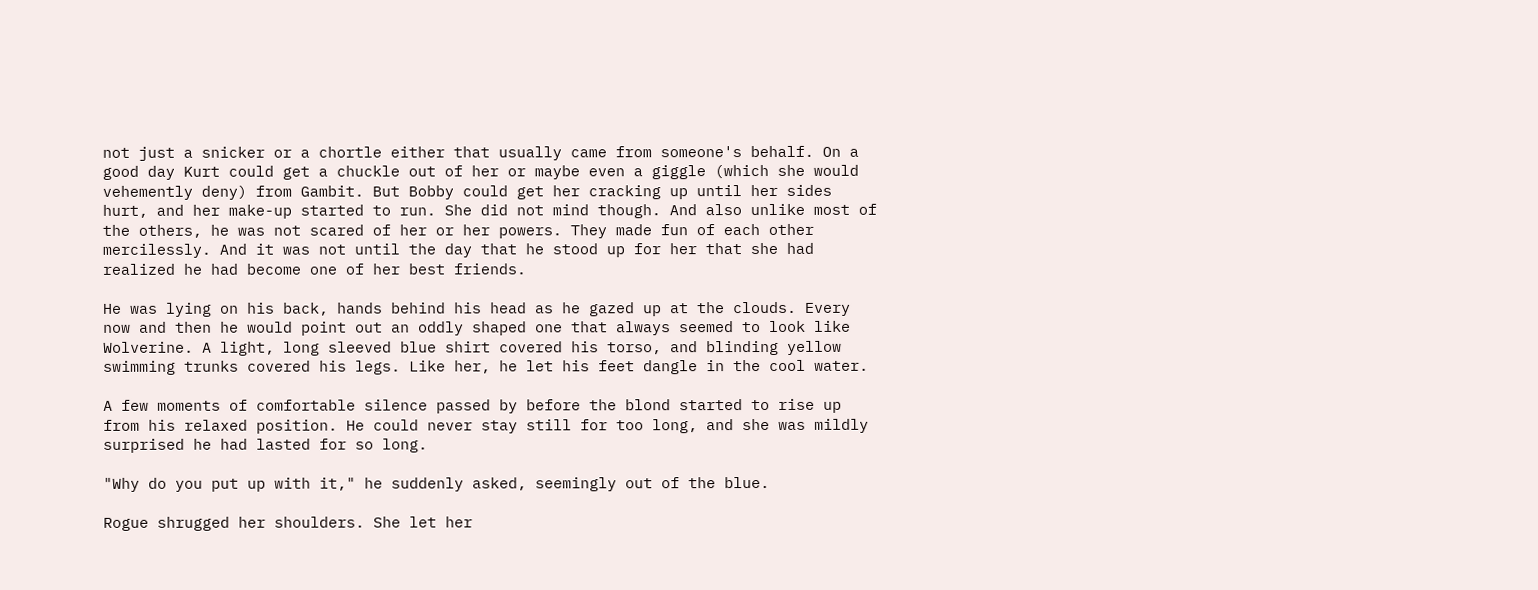not just a snicker or a chortle either that usually came from someone's behalf. On a good day Kurt could get a chuckle out of her or maybe even a giggle (which she would vehemently deny) from Gambit. But Bobby could get her cracking up until her sides hurt, and her make-up started to run. She did not mind though. And also unlike most of the others, he was not scared of her or her powers. They made fun of each other mercilessly. And it was not until the day that he stood up for her that she had realized he had become one of her best friends.

He was lying on his back, hands behind his head as he gazed up at the clouds. Every now and then he would point out an oddly shaped one that always seemed to look like Wolverine. A light, long sleeved blue shirt covered his torso, and blinding yellow swimming trunks covered his legs. Like her, he let his feet dangle in the cool water.

A few moments of comfortable silence passed by before the blond started to rise up from his relaxed position. He could never stay still for too long, and she was mildly surprised he had lasted for so long.

"Why do you put up with it," he suddenly asked, seemingly out of the blue.

Rogue shrugged her shoulders. She let her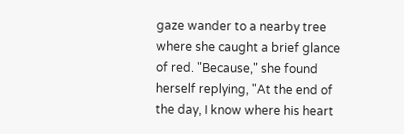gaze wander to a nearby tree where she caught a brief glance of red. "Because," she found herself replying, "At the end of the day, I know where his heart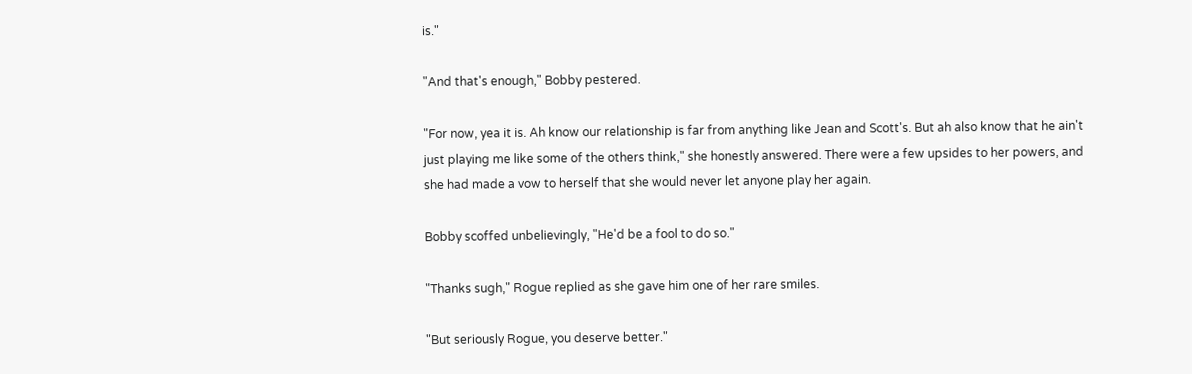is."

"And that's enough," Bobby pestered.

"For now, yea it is. Ah know our relationship is far from anything like Jean and Scott's. But ah also know that he ain't just playing me like some of the others think," she honestly answered. There were a few upsides to her powers, and she had made a vow to herself that she would never let anyone play her again.

Bobby scoffed unbelievingly, "He'd be a fool to do so."

"Thanks sugh," Rogue replied as she gave him one of her rare smiles.

"But seriously Rogue, you deserve better."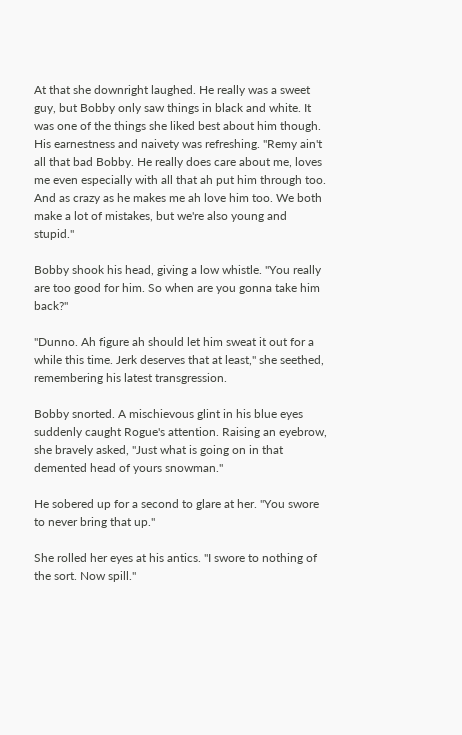At that she downright laughed. He really was a sweet guy, but Bobby only saw things in black and white. It was one of the things she liked best about him though. His earnestness and naivety was refreshing. "Remy ain't all that bad Bobby. He really does care about me, loves me even especially with all that ah put him through too. And as crazy as he makes me ah love him too. We both make a lot of mistakes, but we're also young and stupid."

Bobby shook his head, giving a low whistle. "You really are too good for him. So when are you gonna take him back?"

"Dunno. Ah figure ah should let him sweat it out for a while this time. Jerk deserves that at least," she seethed, remembering his latest transgression.

Bobby snorted. A mischievous glint in his blue eyes suddenly caught Rogue's attention. Raising an eyebrow, she bravely asked, "Just what is going on in that demented head of yours snowman."

He sobered up for a second to glare at her. "You swore to never bring that up."

She rolled her eyes at his antics. "I swore to nothing of the sort. Now spill."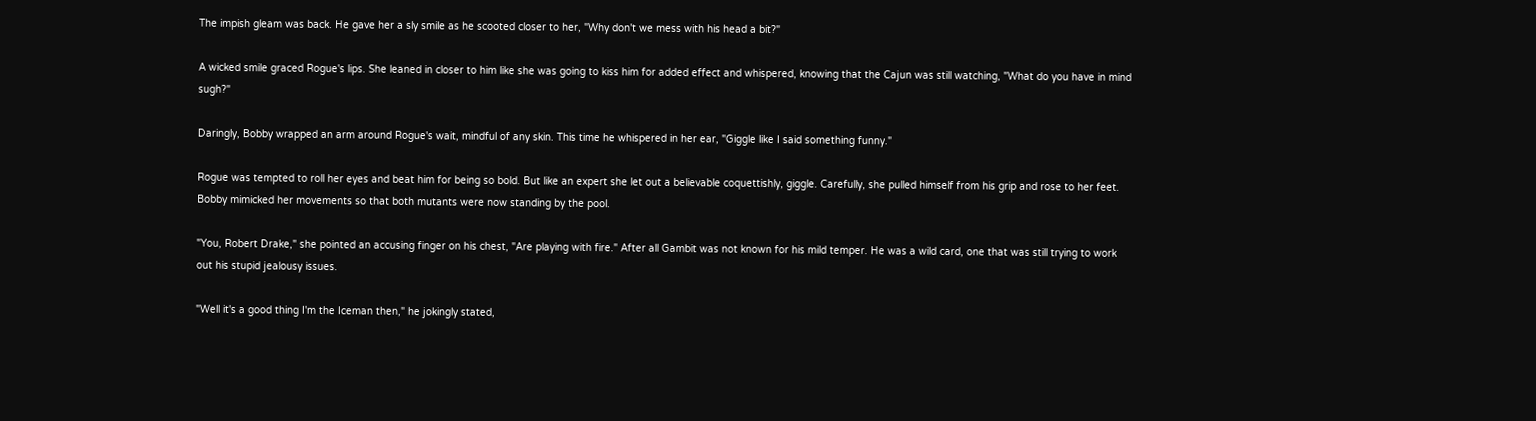The impish gleam was back. He gave her a sly smile as he scooted closer to her, "Why don't we mess with his head a bit?"

A wicked smile graced Rogue's lips. She leaned in closer to him like she was going to kiss him for added effect and whispered, knowing that the Cajun was still watching, "What do you have in mind sugh?"

Daringly, Bobby wrapped an arm around Rogue's wait, mindful of any skin. This time he whispered in her ear, "Giggle like I said something funny."

Rogue was tempted to roll her eyes and beat him for being so bold. But like an expert she let out a believable coquettishly, giggle. Carefully, she pulled himself from his grip and rose to her feet. Bobby mimicked her movements so that both mutants were now standing by the pool.

"You, Robert Drake," she pointed an accusing finger on his chest, "Are playing with fire." After all Gambit was not known for his mild temper. He was a wild card, one that was still trying to work out his stupid jealousy issues.

"Well it's a good thing I'm the Iceman then," he jokingly stated,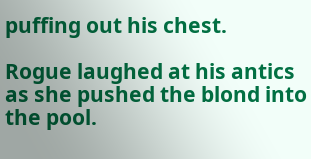puffing out his chest.

Rogue laughed at his antics as she pushed the blond into the pool.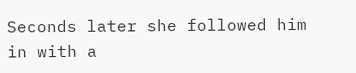Seconds later she followed him in with a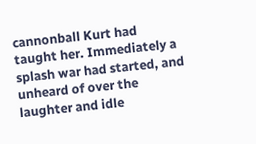cannonball Kurt had taught her. Immediately a splash war had started, and unheard of over the laughter and idle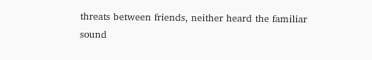threats between friends, neither heard the familiar sound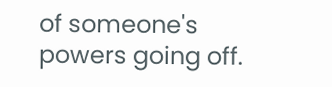of someone's powers going off.